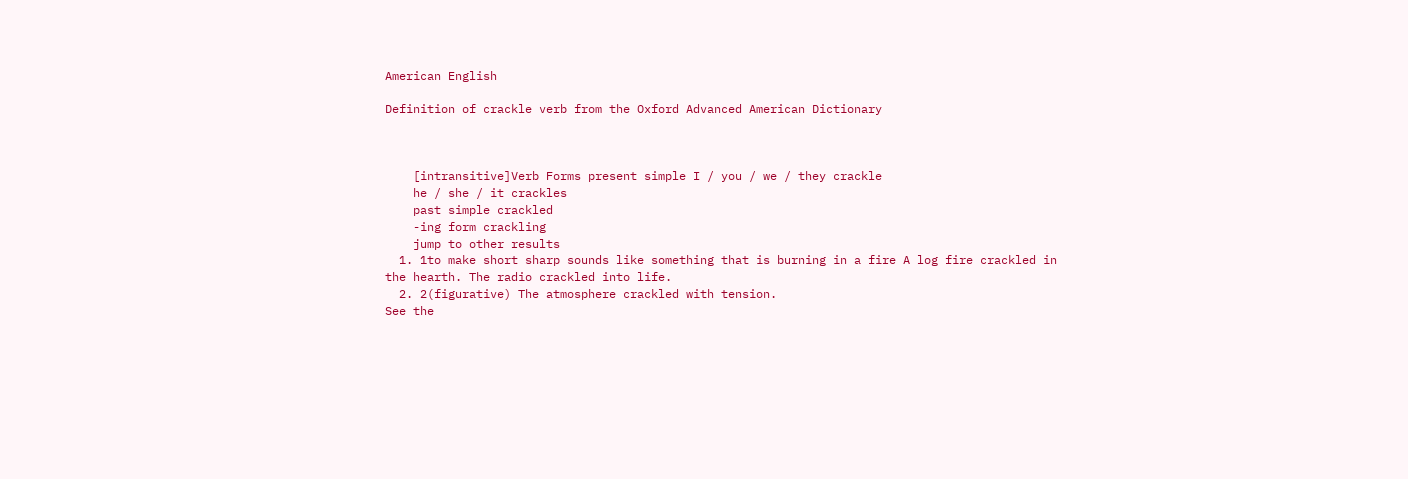American English

Definition of crackle verb from the Oxford Advanced American Dictionary



    [intransitive]Verb Forms present simple I / you / we / they crackle
    he / she / it crackles
    past simple crackled
    -ing form crackling
    jump to other results
  1. 1to make short sharp sounds like something that is burning in a fire A log fire crackled in the hearth. The radio crackled into life.
  2. 2(figurative) The atmosphere crackled with tension.
See the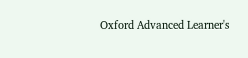Oxford Advanced Learner's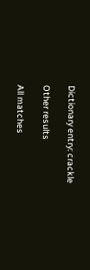Dictionary entry: crackle

Other results

All matches